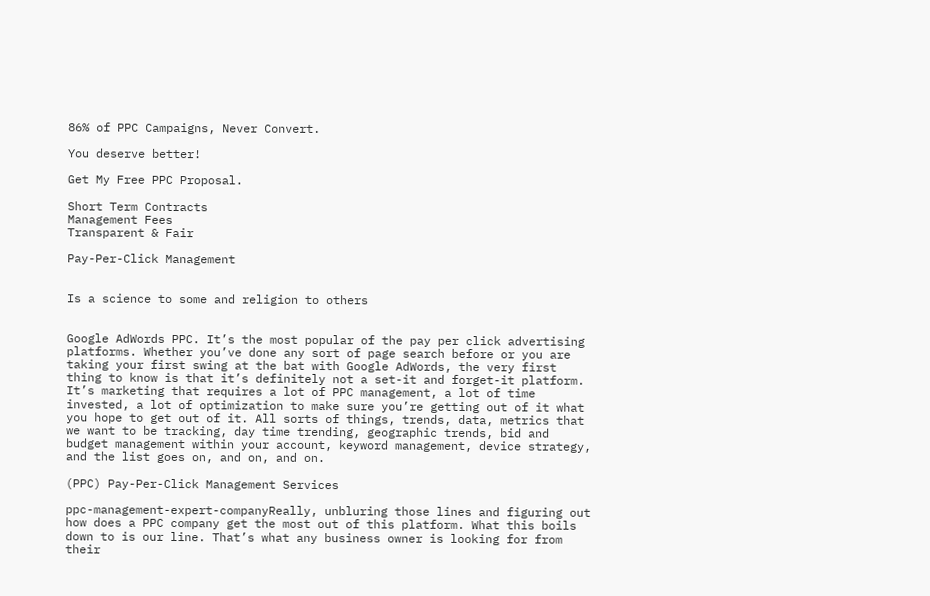86% of PPC Campaigns, Never Convert.

You deserve better!

Get My Free PPC Proposal.

Short Term Contracts
Management Fees
Transparent & Fair

Pay-Per-Click Management


Is a science to some and religion to others


Google AdWords PPC. It’s the most popular of the pay per click advertising platforms. Whether you’ve done any sort of page search before or you are taking your first swing at the bat with Google AdWords, the very first thing to know is that it’s definitely not a set-it and forget-it platform. It’s marketing that requires a lot of PPC management, a lot of time invested, a lot of optimization to make sure you’re getting out of it what you hope to get out of it. All sorts of things, trends, data, metrics that we want to be tracking, day time trending, geographic trends, bid and budget management within your account, keyword management, device strategy, and the list goes on, and on, and on.

(PPC) Pay-Per-Click Management Services

ppc-management-expert-companyReally, unbluring those lines and figuring out how does a PPC company get the most out of this platform. What this boils down to is our line. That’s what any business owner is looking for from their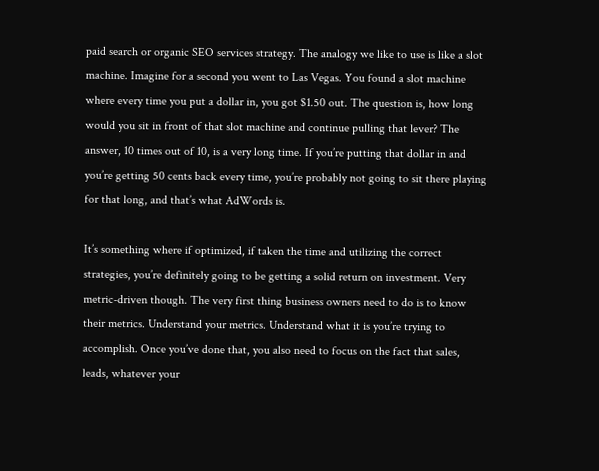paid search or organic SEO services strategy. The analogy we like to use is like a slot machine. Imagine for a second you went to Las Vegas. You found a slot machine where every time you put a dollar in, you got $1.50 out. The question is, how long would you sit in front of that slot machine and continue pulling that lever? The answer, 10 times out of 10, is a very long time. If you’re putting that dollar in and you’re getting 50 cents back every time, you’re probably not going to sit there playing for that long, and that’s what AdWords is.

It’s something where if optimized, if taken the time and utilizing the correct strategies, you’re definitely going to be getting a solid return on investment. Very metric-driven though. The very first thing business owners need to do is to know their metrics. Understand your metrics. Understand what it is you’re trying to accomplish. Once you’ve done that, you also need to focus on the fact that sales, leads, whatever your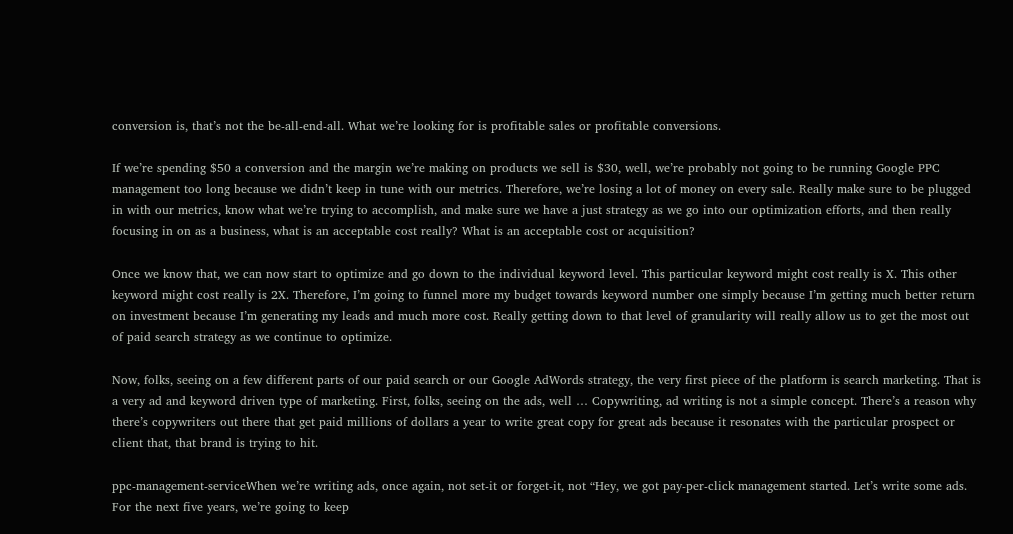conversion is, that’s not the be-all-end-all. What we’re looking for is profitable sales or profitable conversions.

If we’re spending $50 a conversion and the margin we’re making on products we sell is $30, well, we’re probably not going to be running Google PPC management too long because we didn’t keep in tune with our metrics. Therefore, we’re losing a lot of money on every sale. Really make sure to be plugged in with our metrics, know what we’re trying to accomplish, and make sure we have a just strategy as we go into our optimization efforts, and then really focusing in on as a business, what is an acceptable cost really? What is an acceptable cost or acquisition?

Once we know that, we can now start to optimize and go down to the individual keyword level. This particular keyword might cost really is X. This other keyword might cost really is 2X. Therefore, I’m going to funnel more my budget towards keyword number one simply because I’m getting much better return on investment because I’m generating my leads and much more cost. Really getting down to that level of granularity will really allow us to get the most out of paid search strategy as we continue to optimize.

Now, folks, seeing on a few different parts of our paid search or our Google AdWords strategy, the very first piece of the platform is search marketing. That is a very ad and keyword driven type of marketing. First, folks, seeing on the ads, well … Copywriting, ad writing is not a simple concept. There’s a reason why there’s copywriters out there that get paid millions of dollars a year to write great copy for great ads because it resonates with the particular prospect or client that, that brand is trying to hit.

ppc-management-serviceWhen we’re writing ads, once again, not set-it or forget-it, not “Hey, we got pay-per-click management started. Let’s write some ads. For the next five years, we’re going to keep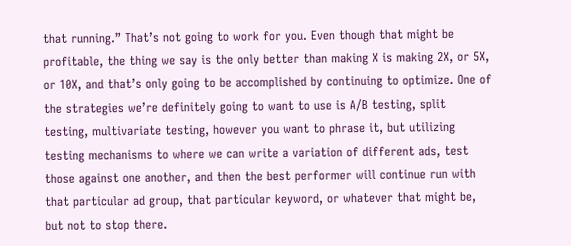that running.” That’s not going to work for you. Even though that might be profitable, the thing we say is the only better than making X is making 2X, or 5X, or 10X, and that’s only going to be accomplished by continuing to optimize. One of the strategies we’re definitely going to want to use is A/B testing, split testing, multivariate testing, however you want to phrase it, but utilizing testing mechanisms to where we can write a variation of different ads, test those against one another, and then the best performer will continue run with that particular ad group, that particular keyword, or whatever that might be, but not to stop there.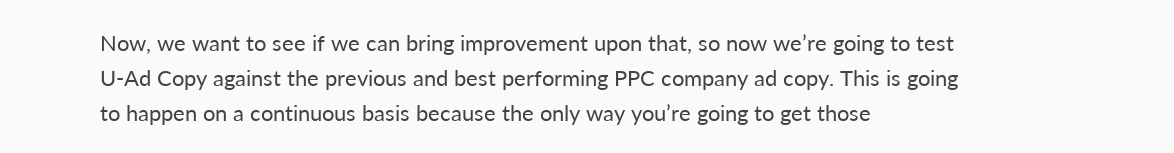Now, we want to see if we can bring improvement upon that, so now we’re going to test U-Ad Copy against the previous and best performing PPC company ad copy. This is going to happen on a continuous basis because the only way you’re going to get those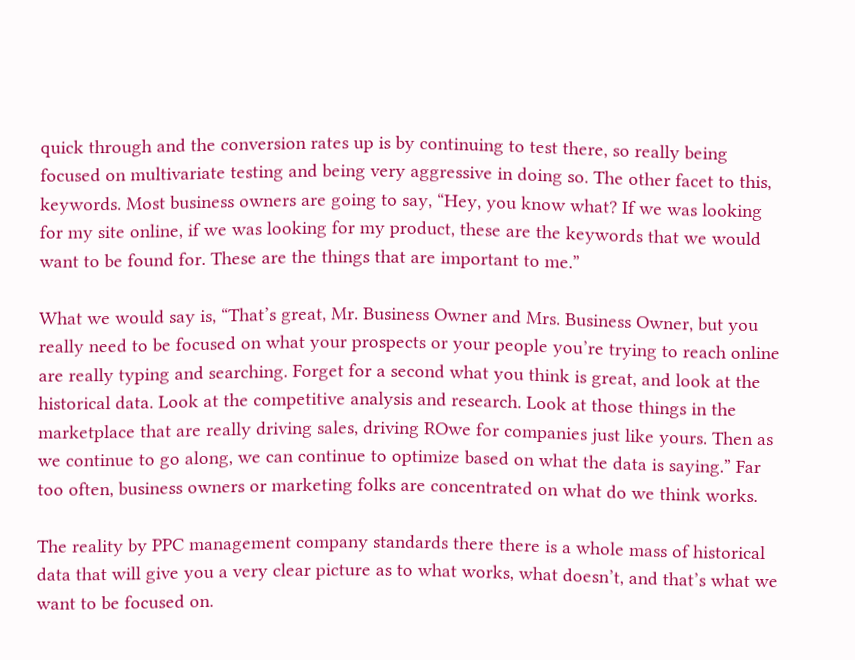quick through and the conversion rates up is by continuing to test there, so really being focused on multivariate testing and being very aggressive in doing so. The other facet to this, keywords. Most business owners are going to say, “Hey, you know what? If we was looking for my site online, if we was looking for my product, these are the keywords that we would want to be found for. These are the things that are important to me.”

What we would say is, “That’s great, Mr. Business Owner and Mrs. Business Owner, but you really need to be focused on what your prospects or your people you’re trying to reach online are really typing and searching. Forget for a second what you think is great, and look at the historical data. Look at the competitive analysis and research. Look at those things in the marketplace that are really driving sales, driving ROwe for companies just like yours. Then as we continue to go along, we can continue to optimize based on what the data is saying.” Far too often, business owners or marketing folks are concentrated on what do we think works.

The reality by PPC management company standards there there is a whole mass of historical data that will give you a very clear picture as to what works, what doesn’t, and that’s what we want to be focused on.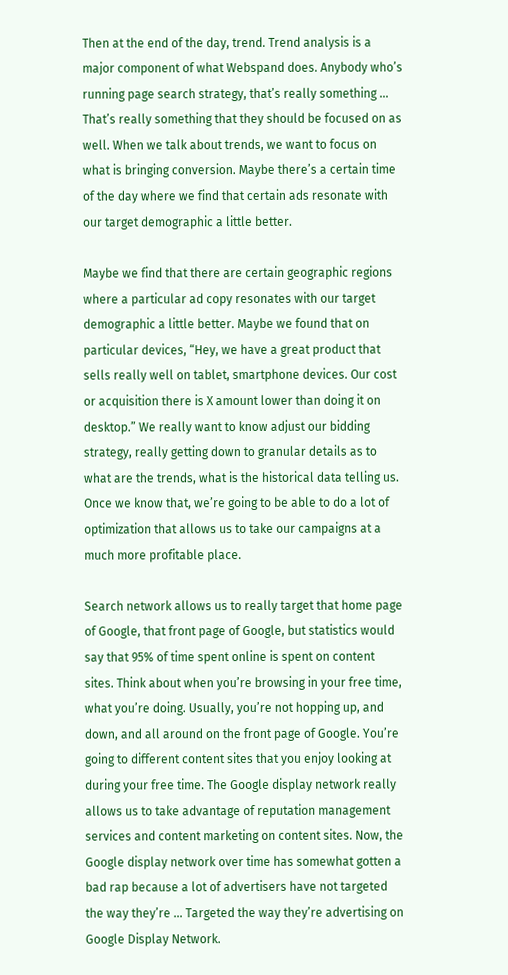Then at the end of the day, trend. Trend analysis is a major component of what Webspand does. Anybody who’s running page search strategy, that’s really something … That’s really something that they should be focused on as well. When we talk about trends, we want to focus on what is bringing conversion. Maybe there’s a certain time of the day where we find that certain ads resonate with our target demographic a little better.

Maybe we find that there are certain geographic regions where a particular ad copy resonates with our target demographic a little better. Maybe we found that on particular devices, “Hey, we have a great product that sells really well on tablet, smartphone devices. Our cost or acquisition there is X amount lower than doing it on desktop.” We really want to know adjust our bidding strategy, really getting down to granular details as to what are the trends, what is the historical data telling us. Once we know that, we’re going to be able to do a lot of optimization that allows us to take our campaigns at a much more profitable place.

Search network allows us to really target that home page of Google, that front page of Google, but statistics would say that 95% of time spent online is spent on content sites. Think about when you’re browsing in your free time, what you’re doing. Usually, you’re not hopping up, and down, and all around on the front page of Google. You’re going to different content sites that you enjoy looking at during your free time. The Google display network really allows us to take advantage of reputation management services and content marketing on content sites. Now, the Google display network over time has somewhat gotten a bad rap because a lot of advertisers have not targeted the way they’re … Targeted the way they’re advertising on Google Display Network.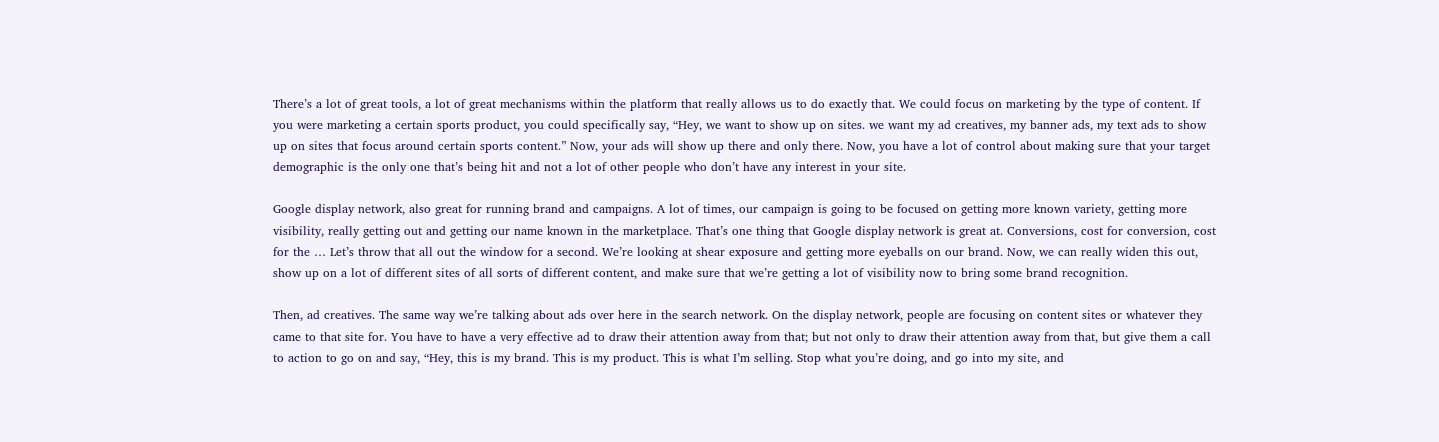There’s a lot of great tools, a lot of great mechanisms within the platform that really allows us to do exactly that. We could focus on marketing by the type of content. If you were marketing a certain sports product, you could specifically say, “Hey, we want to show up on sites. we want my ad creatives, my banner ads, my text ads to show up on sites that focus around certain sports content.” Now, your ads will show up there and only there. Now, you have a lot of control about making sure that your target demographic is the only one that’s being hit and not a lot of other people who don’t have any interest in your site.

Google display network, also great for running brand and campaigns. A lot of times, our campaign is going to be focused on getting more known variety, getting more visibility, really getting out and getting our name known in the marketplace. That’s one thing that Google display network is great at. Conversions, cost for conversion, cost for the … Let’s throw that all out the window for a second. We’re looking at shear exposure and getting more eyeballs on our brand. Now, we can really widen this out, show up on a lot of different sites of all sorts of different content, and make sure that we’re getting a lot of visibility now to bring some brand recognition.

Then, ad creatives. The same way we’re talking about ads over here in the search network. On the display network, people are focusing on content sites or whatever they came to that site for. You have to have a very effective ad to draw their attention away from that; but not only to draw their attention away from that, but give them a call to action to go on and say, “Hey, this is my brand. This is my product. This is what I’m selling. Stop what you’re doing, and go into my site, and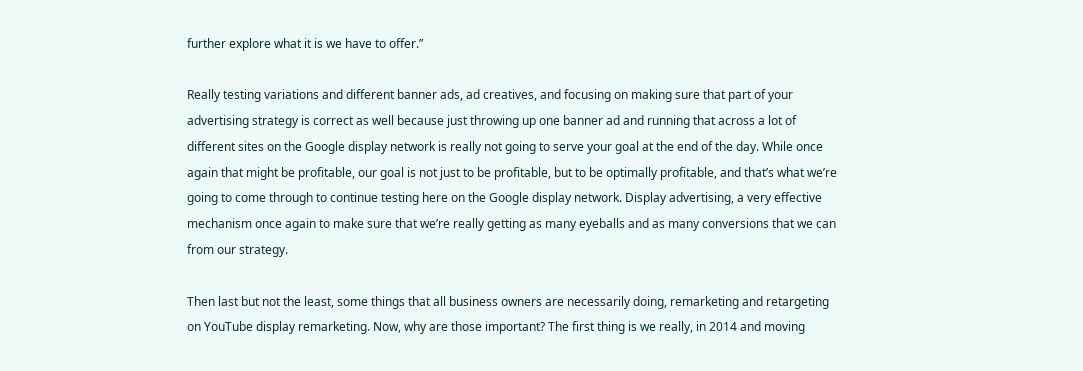further explore what it is we have to offer.”

Really testing variations and different banner ads, ad creatives, and focusing on making sure that part of your advertising strategy is correct as well because just throwing up one banner ad and running that across a lot of different sites on the Google display network is really not going to serve your goal at the end of the day. While once again that might be profitable, our goal is not just to be profitable, but to be optimally profitable, and that’s what we’re going to come through to continue testing here on the Google display network. Display advertising, a very effective mechanism once again to make sure that we’re really getting as many eyeballs and as many conversions that we can from our strategy.

Then last but not the least, some things that all business owners are necessarily doing, remarketing and retargeting on YouTube display remarketing. Now, why are those important? The first thing is we really, in 2014 and moving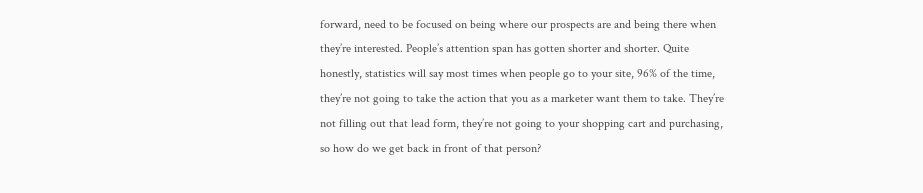forward, need to be focused on being where our prospects are and being there when they’re interested. People’s attention span has gotten shorter and shorter. Quite honestly, statistics will say most times when people go to your site, 96% of the time, they’re not going to take the action that you as a marketer want them to take. They’re not filling out that lead form, they’re not going to your shopping cart and purchasing, so how do we get back in front of that person?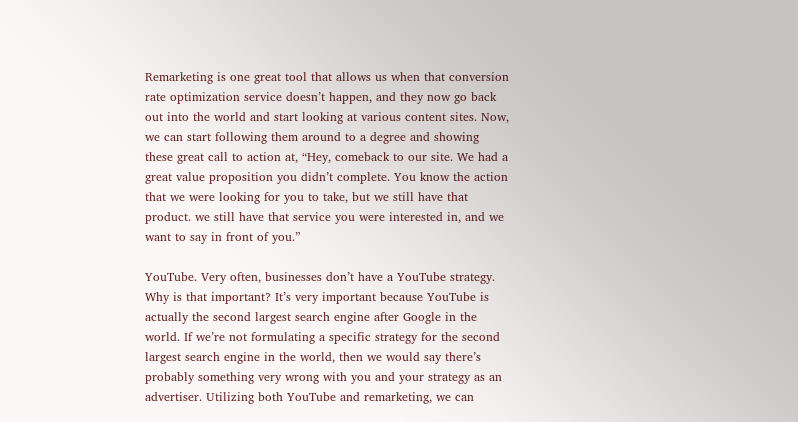Remarketing is one great tool that allows us when that conversion rate optimization service doesn’t happen, and they now go back out into the world and start looking at various content sites. Now, we can start following them around to a degree and showing these great call to action at, “Hey, comeback to our site. We had a great value proposition you didn’t complete. You know the action that we were looking for you to take, but we still have that product. we still have that service you were interested in, and we want to say in front of you.”

YouTube. Very often, businesses don’t have a YouTube strategy. Why is that important? It’s very important because YouTube is actually the second largest search engine after Google in the world. If we’re not formulating a specific strategy for the second largest search engine in the world, then we would say there’s probably something very wrong with you and your strategy as an advertiser. Utilizing both YouTube and remarketing, we can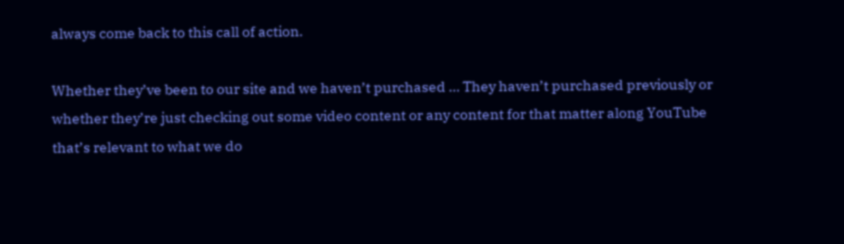always come back to this call of action.

Whether they’ve been to our site and we haven’t purchased … They haven’t purchased previously or whether they’re just checking out some video content or any content for that matter along YouTube that’s relevant to what we do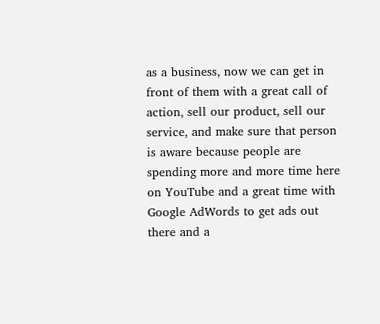as a business, now we can get in front of them with a great call of action, sell our product, sell our service, and make sure that person is aware because people are spending more and more time here on YouTube and a great time with Google AdWords to get ads out there and a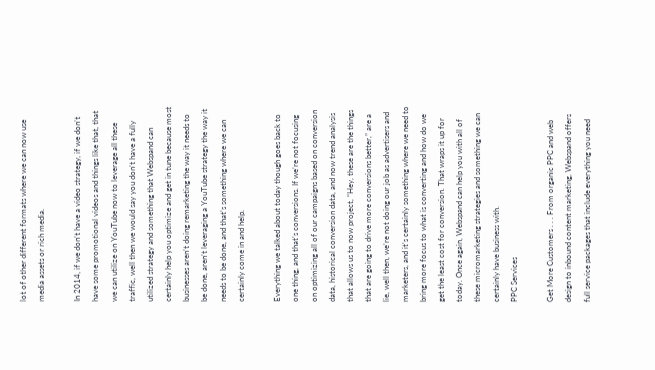lot of other different formats where we can now use media assets or rich media.

In 2014, if we don’t have a video strategy, if we don’t have some promotional videos and things like that, that we can utilize on YouTube now to leverage all these traffic, well then we would say you don’t have a fully utilized strategy and something that Webspand can certainly help you optimize and get in tune because most businesses aren’t doing remarketing the way it needs to be done, aren’t leveraging a YouTube strategy the way it needs to be done, and that’s something where we can certainly come in and help.

Everything we talked about today though goes back to one thing, and that’s conversions. If we’re not focusing on optimizing all of our campaigns based on conversion data, historical conversion data, and now trend analysis that allows us to now project, “Hey, these are the things that are going to drive more conversions better,” are a lie, well then, we’re not doing our job as advertisers and marketers, and it’s certainly something where we need to bring more focus to what is converting and how do we get the least cost for conversion. That wraps it up for today. Once again, Webspand can help you with all of these micromarketing strategies and something we can certainly have business with.
PPC Services

Get More Customers . . . From organic PPC and web design to inbound content marketing, Webspand offers full service packages that include everything you need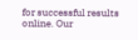for successful results online. Our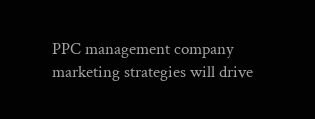PPC management company marketing strategies will drive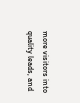more visitors into quality leads, and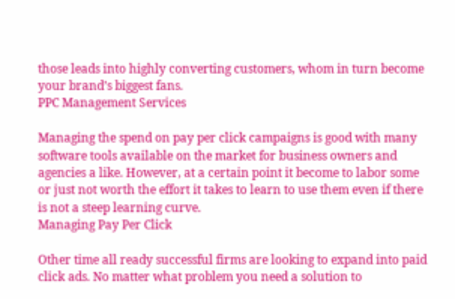those leads into highly converting customers, whom in turn become your brand’s biggest fans.
PPC Management Services

Managing the spend on pay per click campaigns is good with many software tools available on the market for business owners and agencies a like. However, at a certain point it become to labor some or just not worth the effort it takes to learn to use them even if there is not a steep learning curve.
Managing Pay Per Click

Other time all ready successful firms are looking to expand into paid click ads. No matter what problem you need a solution to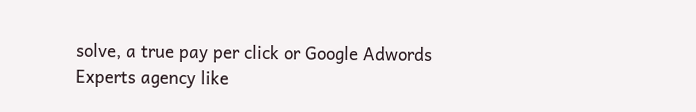solve, a true pay per click or Google Adwords Experts agency like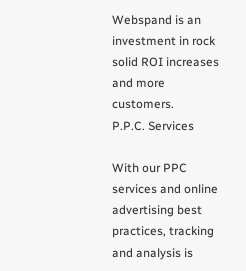Webspand is an investment in rock solid ROI increases and more customers.
P.P.C. Services

With our PPC services and online advertising best practices, tracking and analysis is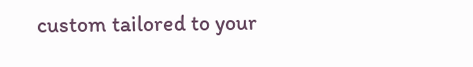custom tailored to your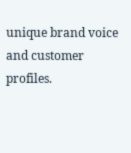unique brand voice and customer profiles.